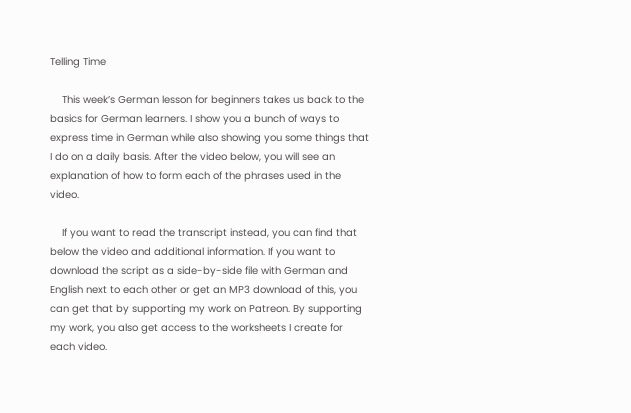Telling Time

    This week’s German lesson for beginners takes us back to the basics for German learners. I show you a bunch of ways to express time in German while also showing you some things that I do on a daily basis. After the video below, you will see an explanation of how to form each of the phrases used in the video.

    If you want to read the transcript instead, you can find that below the video and additional information. If you want to download the script as a side-by-side file with German and English next to each other or get an MP3 download of this, you can get that by supporting my work on Patreon. By supporting my work, you also get access to the worksheets I create for each video.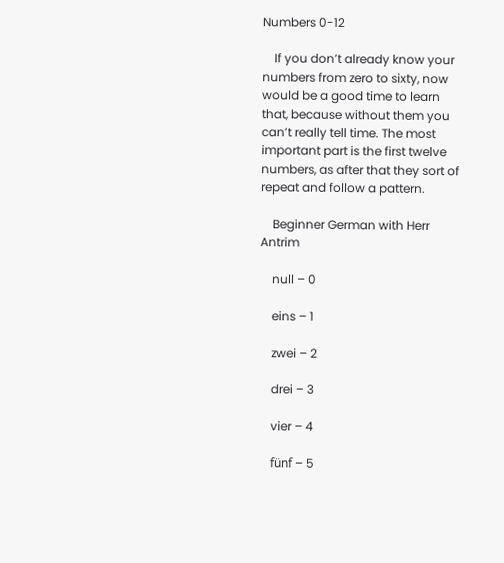Numbers 0-12

    If you don’t already know your numbers from zero to sixty, now would be a good time to learn that, because without them you can’t really tell time. The most important part is the first twelve numbers, as after that they sort of repeat and follow a pattern.

    Beginner German with Herr Antrim

    null – 0

    eins – 1

    zwei – 2

    drei – 3

    vier – 4

    fünf – 5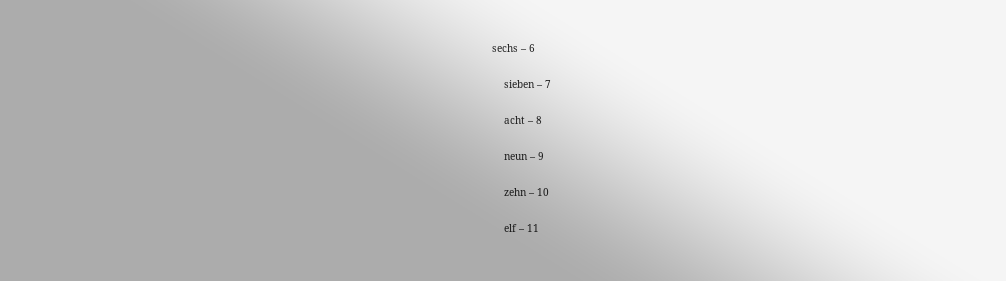sechs – 6

    sieben – 7

    acht – 8

    neun – 9

    zehn – 10

    elf – 11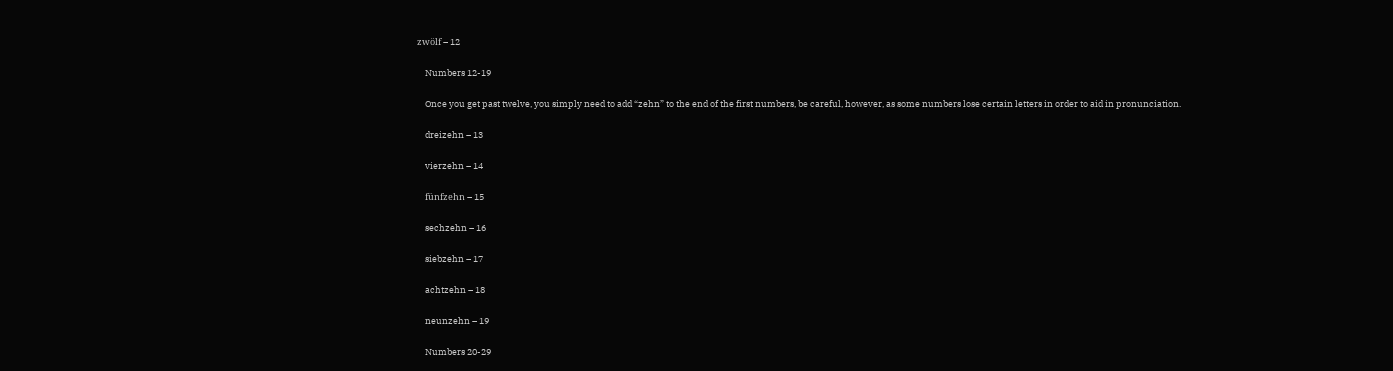zwölf – 12

    Numbers 12-19

    Once you get past twelve, you simply need to add “zehn” to the end of the first numbers, be careful, however, as some numbers lose certain letters in order to aid in pronunciation.

    dreizehn – 13

    vierzehn – 14

    fünfzehn – 15

    sechzehn – 16

    siebzehn – 17

    achtzehn – 18

    neunzehn – 19

    Numbers 20-29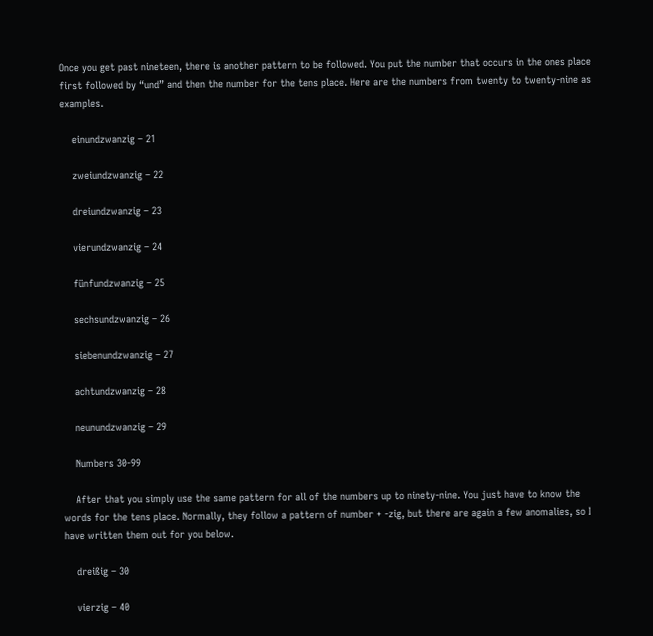Once you get past nineteen, there is another pattern to be followed. You put the number that occurs in the ones place first followed by “und” and then the number for the tens place. Here are the numbers from twenty to twenty-nine as examples.

    einundzwanzig – 21

    zweiundzwanzig – 22

    dreiundzwanzig – 23

    vierundzwanzig – 24

    fünfundzwanzig – 25

    sechsundzwanzig – 26

    siebenundzwanzig – 27

    achtundzwanzig – 28

    neunundzwanzig – 29

    Numbers 30-99

    After that you simply use the same pattern for all of the numbers up to ninety-nine. You just have to know the words for the tens place. Normally, they follow a pattern of number + -zig, but there are again a few anomalies, so I have written them out for you below.

    dreißig – 30

    vierzig – 40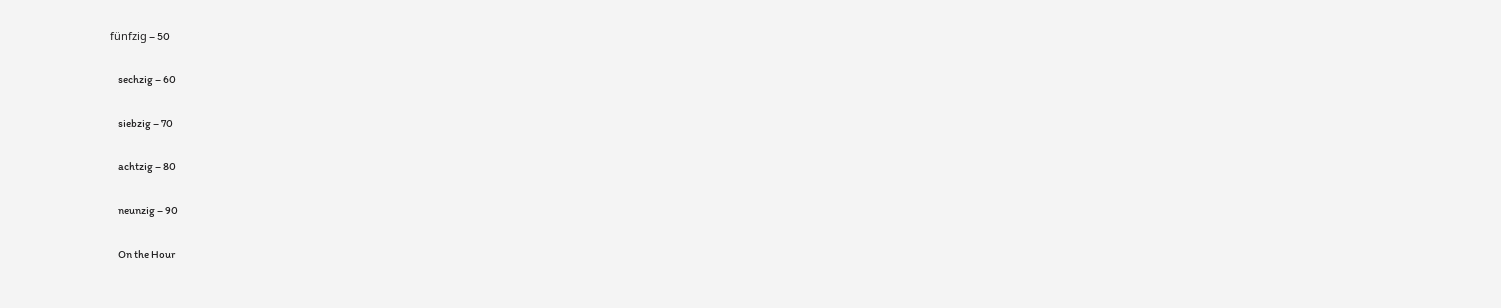fünfzig – 50

    sechzig – 60

    siebzig – 70

    achtzig – 80

    neunzig – 90

    On the Hour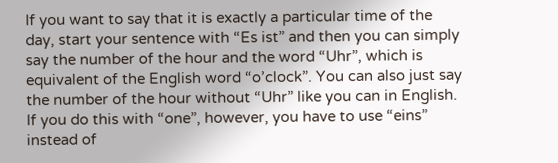If you want to say that it is exactly a particular time of the day, start your sentence with “Es ist” and then you can simply say the number of the hour and the word “Uhr”, which is equivalent of the English word “o’clock”. You can also just say the number of the hour without “Uhr” like you can in English. If you do this with “one”, however, you have to use “eins” instead of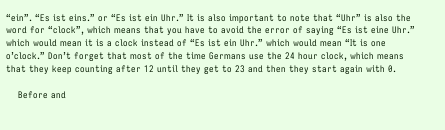“ein”. “Es ist eins.” or “Es ist ein Uhr.” It is also important to note that “Uhr” is also the word for “clock”, which means that you have to avoid the error of saying “Es ist eine Uhr.” which would mean it is a clock instead of “Es ist ein Uhr.” which would mean “It is one o’clock.” Don’t forget that most of the time Germans use the 24 hour clock, which means that they keep counting after 12 until they get to 23 and then they start again with 0.

    Before and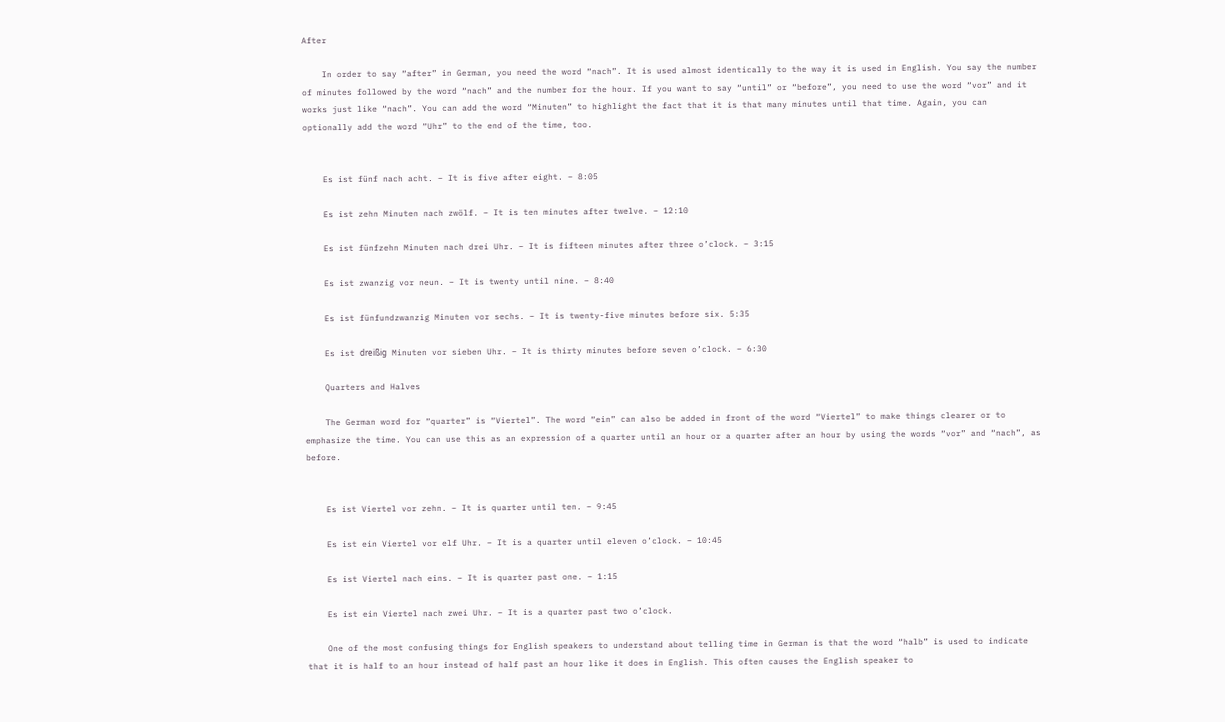After

    In order to say “after” in German, you need the word “nach”. It is used almost identically to the way it is used in English. You say the number of minutes followed by the word “nach” and the number for the hour. If you want to say “until” or “before”, you need to use the word “vor” and it works just like “nach”. You can add the word “Minuten” to highlight the fact that it is that many minutes until that time. Again, you can optionally add the word “Uhr” to the end of the time, too.


    Es ist fünf nach acht. – It is five after eight. – 8:05

    Es ist zehn Minuten nach zwölf. – It is ten minutes after twelve. – 12:10

    Es ist fünfzehn Minuten nach drei Uhr. – It is fifteen minutes after three o’clock. – 3:15

    Es ist zwanzig vor neun. – It is twenty until nine. – 8:40

    Es ist fünfundzwanzig Minuten vor sechs. – It is twenty-five minutes before six. 5:35

    Es ist dreißig Minuten vor sieben Uhr. – It is thirty minutes before seven o’clock. – 6:30

    Quarters and Halves

    The German word for “quarter” is “Viertel”. The word “ein” can also be added in front of the word “Viertel” to make things clearer or to emphasize the time. You can use this as an expression of a quarter until an hour or a quarter after an hour by using the words “vor” and “nach”, as before.


    Es ist Viertel vor zehn. – It is quarter until ten. – 9:45

    Es ist ein Viertel vor elf Uhr. – It is a quarter until eleven o’clock. – 10:45

    Es ist Viertel nach eins. – It is quarter past one. – 1:15

    Es ist ein Viertel nach zwei Uhr. – It is a quarter past two o’clock.

    One of the most confusing things for English speakers to understand about telling time in German is that the word “halb” is used to indicate that it is half to an hour instead of half past an hour like it does in English. This often causes the English speaker to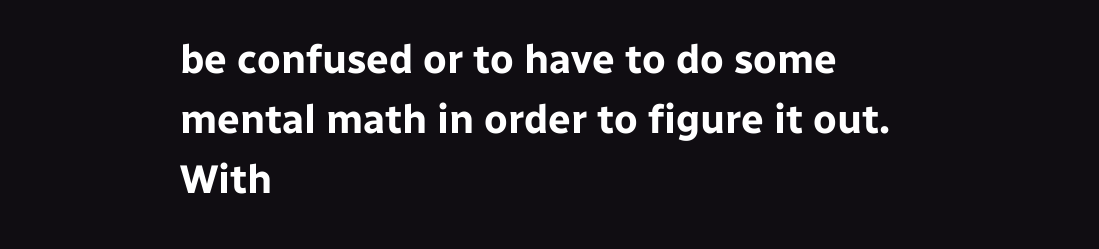be confused or to have to do some mental math in order to figure it out. With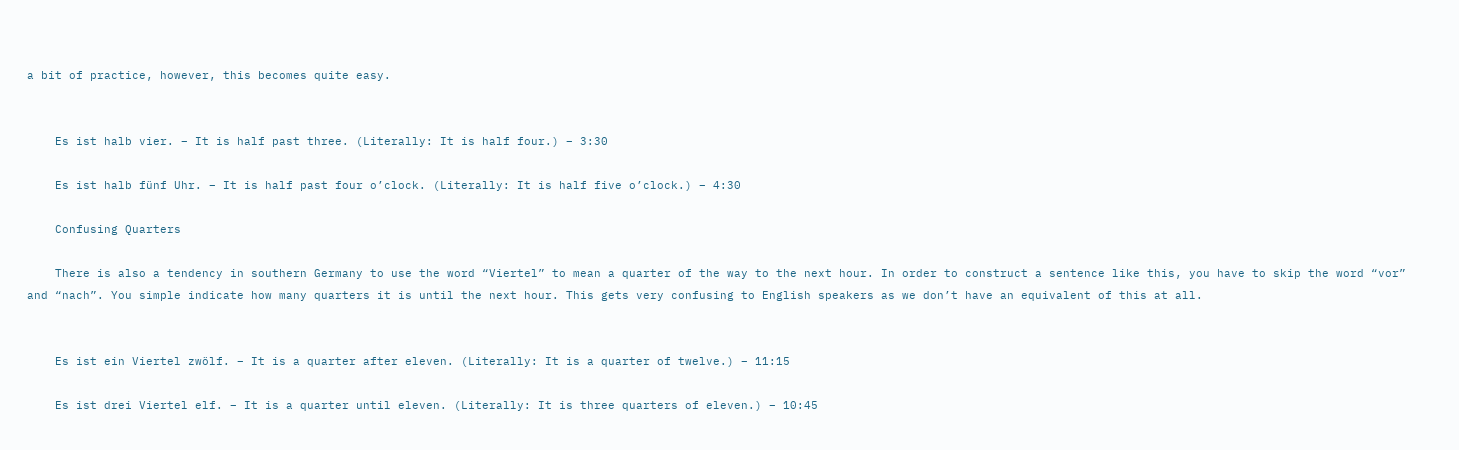a bit of practice, however, this becomes quite easy.


    Es ist halb vier. – It is half past three. (Literally: It is half four.) – 3:30

    Es ist halb fünf Uhr. – It is half past four o’clock. (Literally: It is half five o’clock.) – 4:30

    Confusing Quarters

    There is also a tendency in southern Germany to use the word “Viertel” to mean a quarter of the way to the next hour. In order to construct a sentence like this, you have to skip the word “vor” and “nach”. You simple indicate how many quarters it is until the next hour. This gets very confusing to English speakers as we don’t have an equivalent of this at all.


    Es ist ein Viertel zwölf. – It is a quarter after eleven. (Literally: It is a quarter of twelve.) – 11:15

    Es ist drei Viertel elf. – It is a quarter until eleven. (Literally: It is three quarters of eleven.) – 10:45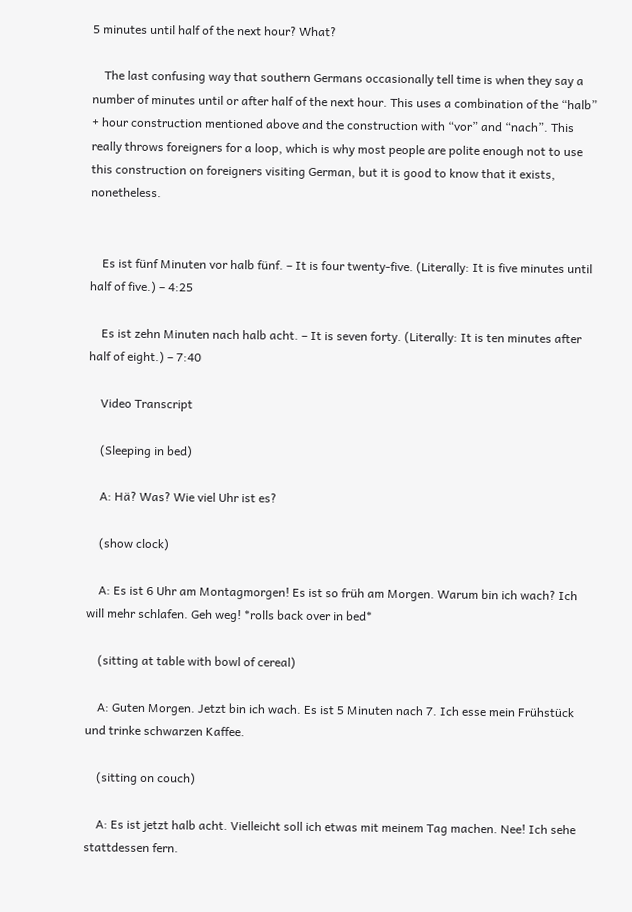5 minutes until half of the next hour? What?

    The last confusing way that southern Germans occasionally tell time is when they say a number of minutes until or after half of the next hour. This uses a combination of the “halb” + hour construction mentioned above and the construction with “vor” and “nach”. This really throws foreigners for a loop, which is why most people are polite enough not to use this construction on foreigners visiting German, but it is good to know that it exists, nonetheless.


    Es ist fünf Minuten vor halb fünf. – It is four twenty-five. (Literally: It is five minutes until half of five.) – 4:25

    Es ist zehn Minuten nach halb acht. – It is seven forty. (Literally: It is ten minutes after half of eight.) – 7:40

    Video Transcript

    (Sleeping in bed)

    A: Hä? Was? Wie viel Uhr ist es?

    (show clock)

    A: Es ist 6 Uhr am Montagmorgen! Es ist so früh am Morgen. Warum bin ich wach? Ich will mehr schlafen. Geh weg! *rolls back over in bed*

    (sitting at table with bowl of cereal)

    A: Guten Morgen. Jetzt bin ich wach. Es ist 5 Minuten nach 7. Ich esse mein Frühstück und trinke schwarzen Kaffee.

    (sitting on couch)

    A: Es ist jetzt halb acht. Vielleicht soll ich etwas mit meinem Tag machen. Nee! Ich sehe stattdessen fern.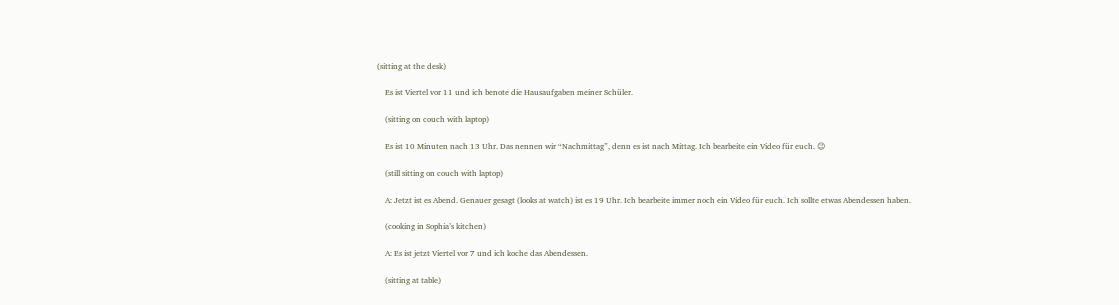(sitting at the desk)

    Es ist Viertel vor 11 und ich benote die Hausaufgaben meiner Schüler.

    (sitting on couch with laptop)

    Es ist 10 Minuten nach 13 Uhr. Das nennen wir “Nachmittag”, denn es ist nach Mittag. Ich bearbeite ein Video für euch. 😉

    (still sitting on couch with laptop)

    A: Jetzt ist es Abend. Genauer gesagt (looks at watch) ist es 19 Uhr. Ich bearbeite immer noch ein Video für euch. Ich sollte etwas Abendessen haben.

    (cooking in Sophia’s kitchen)

    A: Es ist jetzt Viertel vor 7 und ich koche das Abendessen.

    (sitting at table)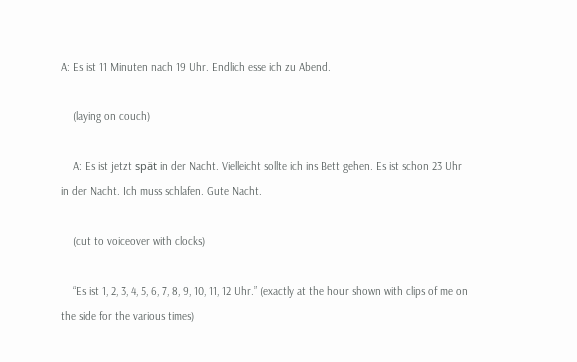A: Es ist 11 Minuten nach 19 Uhr. Endlich esse ich zu Abend.

    (laying on couch)

    A: Es ist jetzt spät in der Nacht. Vielleicht sollte ich ins Bett gehen. Es ist schon 23 Uhr in der Nacht. Ich muss schlafen. Gute Nacht.

    (cut to voiceover with clocks)

    “Es ist 1, 2, 3, 4, 5, 6, 7, 8, 9, 10, 11, 12 Uhr.” (exactly at the hour shown with clips of me on the side for the various times)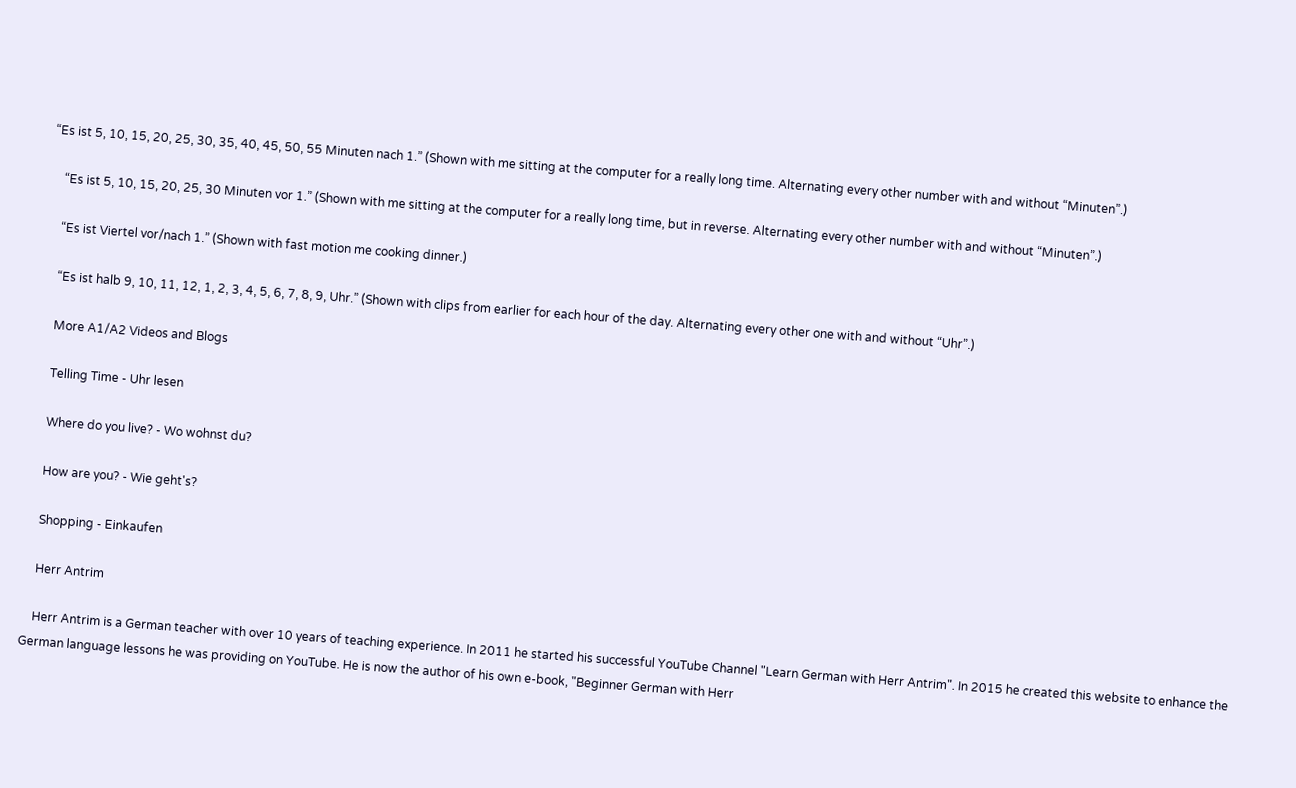“Es ist 5, 10, 15, 20, 25, 30, 35, 40, 45, 50, 55 Minuten nach 1.” (Shown with me sitting at the computer for a really long time. Alternating every other number with and without “Minuten”.)

    “Es ist 5, 10, 15, 20, 25, 30 Minuten vor 1.” (Shown with me sitting at the computer for a really long time, but in reverse. Alternating every other number with and without “Minuten”.)

    “Es ist Viertel vor/nach 1.” (Shown with fast motion me cooking dinner.)

    “Es ist halb 9, 10, 11, 12, 1, 2, 3, 4, 5, 6, 7, 8, 9, Uhr.” (Shown with clips from earlier for each hour of the day. Alternating every other one with and without “Uhr”.)

    More A1/A2 Videos and Blogs

    Telling Time - Uhr lesen

    Where do you live? - Wo wohnst du?

    How are you? - Wie geht's?

    Shopping - Einkaufen

    Herr Antrim

    Herr Antrim is a German teacher with over 10 years of teaching experience. In 2011 he started his successful YouTube Channel "Learn German with Herr Antrim". In 2015 he created this website to enhance the German language lessons he was providing on YouTube. He is now the author of his own e-book, "Beginner German with Herr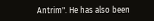Antrim". He has also been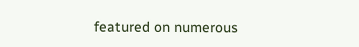featured on numerous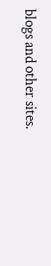blogs and other sites.